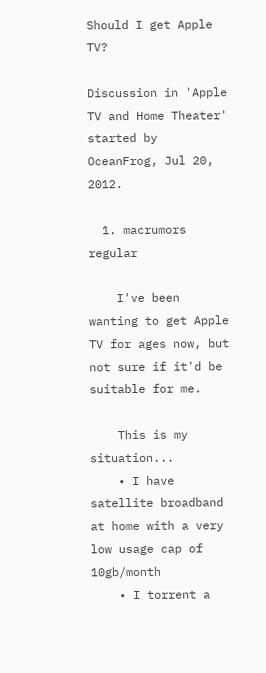Should I get Apple TV?

Discussion in 'Apple TV and Home Theater' started by OceanFrog, Jul 20, 2012.

  1. macrumors regular

    I've been wanting to get Apple TV for ages now, but not sure if it'd be suitable for me.

    This is my situation...
    • I have satellite broadband at home with a very low usage cap of 10gb/month
    • I torrent a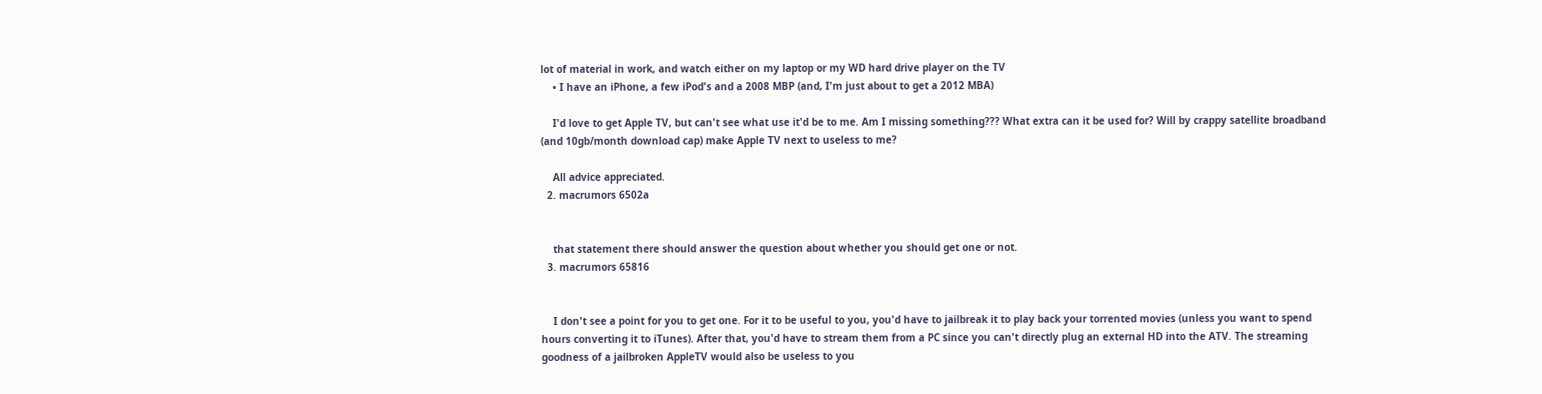lot of material in work, and watch either on my laptop or my WD hard drive player on the TV
    • I have an iPhone, a few iPod's and a 2008 MBP (and, I'm just about to get a 2012 MBA)

    I'd love to get Apple TV, but can't see what use it'd be to me. Am I missing something??? What extra can it be used for? Will by crappy satellite broadband (and 10gb/month download cap) make Apple TV next to useless to me?

    All advice appreciated.
  2. macrumors 6502a


    that statement there should answer the question about whether you should get one or not.
  3. macrumors 65816


    I don't see a point for you to get one. For it to be useful to you, you'd have to jailbreak it to play back your torrented movies (unless you want to spend hours converting it to iTunes). After that, you'd have to stream them from a PC since you can't directly plug an external HD into the ATV. The streaming goodness of a jailbroken AppleTV would also be useless to you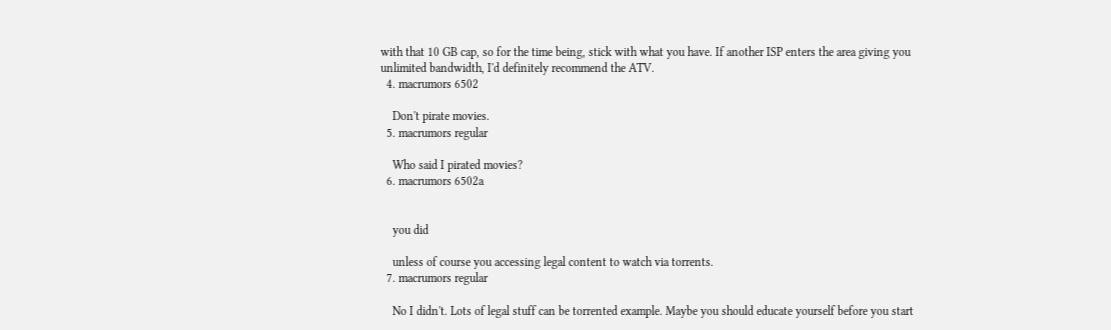with that 10 GB cap, so for the time being, stick with what you have. If another ISP enters the area giving you unlimited bandwidth, I'd definitely recommend the ATV.
  4. macrumors 6502

    Don't pirate movies.
  5. macrumors regular

    Who said I pirated movies?
  6. macrumors 6502a


    you did

    unless of course you accessing legal content to watch via torrents.
  7. macrumors regular

    No I didn't. Lots of legal stuff can be torrented example. Maybe you should educate yourself before you start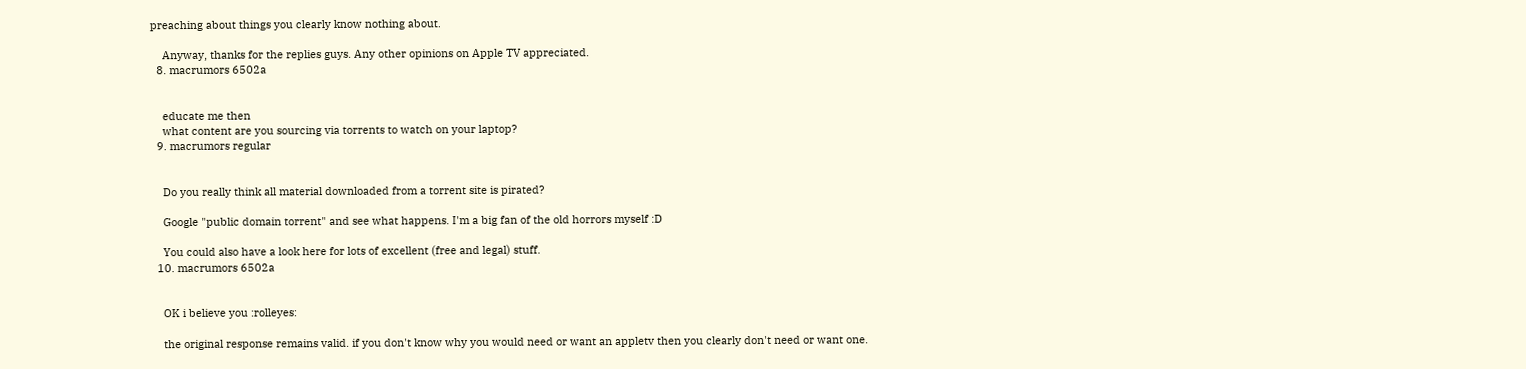preaching about things you clearly know nothing about.

    Anyway, thanks for the replies guys. Any other opinions on Apple TV appreciated.
  8. macrumors 6502a


    educate me then
    what content are you sourcing via torrents to watch on your laptop?
  9. macrumors regular


    Do you really think all material downloaded from a torrent site is pirated?

    Google "public domain torrent" and see what happens. I'm a big fan of the old horrors myself :D

    You could also have a look here for lots of excellent (free and legal) stuff.
  10. macrumors 6502a


    OK i believe you :rolleyes:

    the original response remains valid. if you don't know why you would need or want an appletv then you clearly don't need or want one.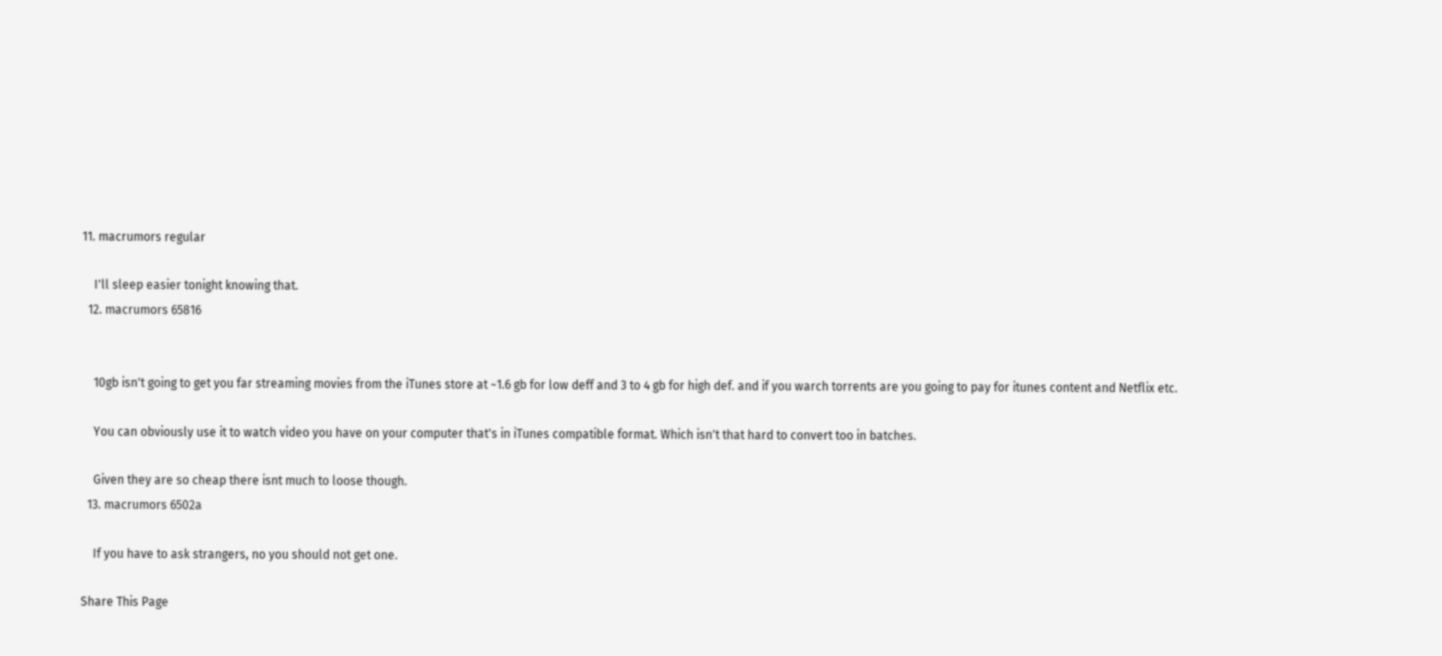11. macrumors regular

    I'll sleep easier tonight knowing that.
  12. macrumors 65816


    10gb isn't going to get you far streaming movies from the iTunes store at ~1.6 gb for low deff and 3 to 4 gb for high def. and if you warch torrents are you going to pay for itunes content and Netflix etc.

    You can obviously use it to watch video you have on your computer that's in iTunes compatible format. Which isn't that hard to convert too in batches.

    Given they are so cheap there isnt much to loose though.
  13. macrumors 6502a

    If you have to ask strangers, no you should not get one.

Share This Page